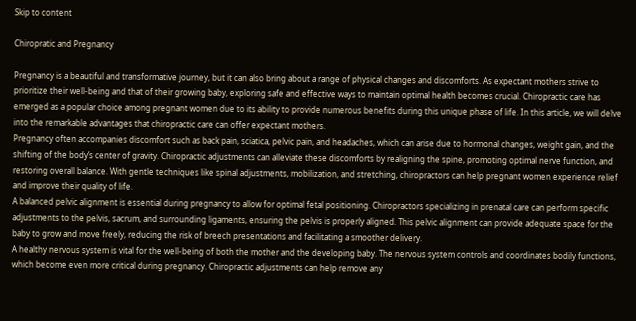Skip to content

Chiropratic and Pregnancy

Pregnancy is a beautiful and transformative journey, but it can also bring about a range of physical changes and discomforts. As expectant mothers strive to prioritize their well-being and that of their growing baby, exploring safe and effective ways to maintain optimal health becomes crucial. Chiropractic care has emerged as a popular choice among pregnant women due to its ability to provide numerous benefits during this unique phase of life. In this article, we will delve into the remarkable advantages that chiropractic care can offer expectant mothers.
Pregnancy often accompanies discomfort such as back pain, sciatica, pelvic pain, and headaches, which can arise due to hormonal changes, weight gain, and the shifting of the body’s center of gravity. Chiropractic adjustments can alleviate these discomforts by realigning the spine, promoting optimal nerve function, and restoring overall balance. With gentle techniques like spinal adjustments, mobilization, and stretching, chiropractors can help pregnant women experience relief and improve their quality of life.
A balanced pelvic alignment is essential during pregnancy to allow for optimal fetal positioning. Chiropractors specializing in prenatal care can perform specific adjustments to the pelvis, sacrum, and surrounding ligaments, ensuring the pelvis is properly aligned. This pelvic alignment can provide adequate space for the baby to grow and move freely, reducing the risk of breech presentations and facilitating a smoother delivery.
A healthy nervous system is vital for the well-being of both the mother and the developing baby. The nervous system controls and coordinates bodily functions, which become even more critical during pregnancy. Chiropractic adjustments can help remove any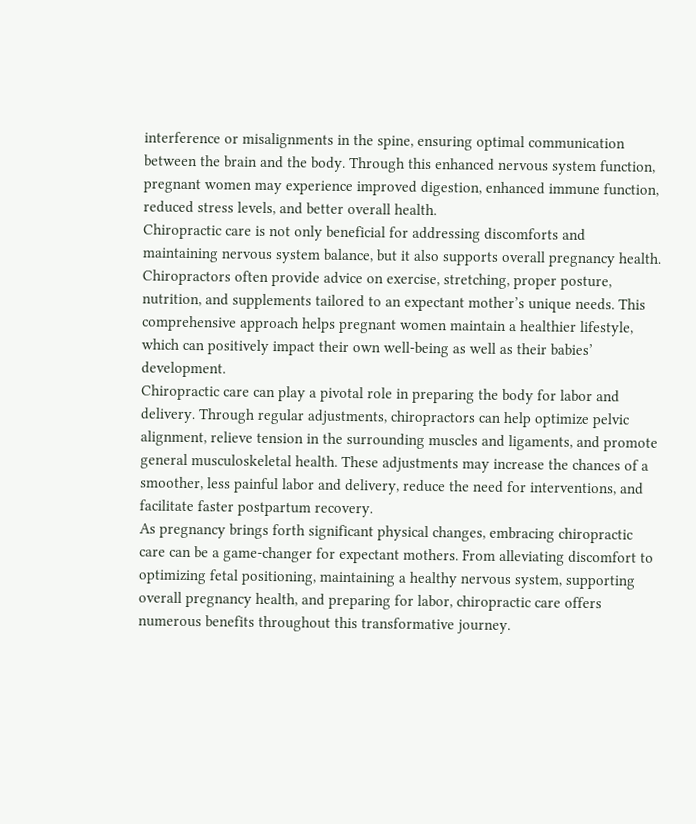interference or misalignments in the spine, ensuring optimal communication between the brain and the body. Through this enhanced nervous system function, pregnant women may experience improved digestion, enhanced immune function, reduced stress levels, and better overall health.
Chiropractic care is not only beneficial for addressing discomforts and maintaining nervous system balance, but it also supports overall pregnancy health. Chiropractors often provide advice on exercise, stretching, proper posture, nutrition, and supplements tailored to an expectant mother’s unique needs. This comprehensive approach helps pregnant women maintain a healthier lifestyle, which can positively impact their own well-being as well as their babies’ development.
Chiropractic care can play a pivotal role in preparing the body for labor and delivery. Through regular adjustments, chiropractors can help optimize pelvic alignment, relieve tension in the surrounding muscles and ligaments, and promote general musculoskeletal health. These adjustments may increase the chances of a smoother, less painful labor and delivery, reduce the need for interventions, and facilitate faster postpartum recovery.
As pregnancy brings forth significant physical changes, embracing chiropractic care can be a game-changer for expectant mothers. From alleviating discomfort to optimizing fetal positioning, maintaining a healthy nervous system, supporting overall pregnancy health, and preparing for labor, chiropractic care offers numerous benefits throughout this transformative journey.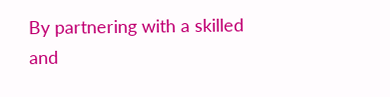By partnering with a skilled and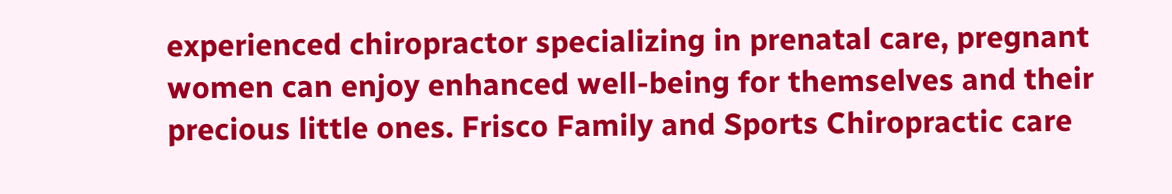experienced chiropractor specializing in prenatal care, pregnant women can enjoy enhanced well-being for themselves and their precious little ones. Frisco Family and Sports Chiropractic care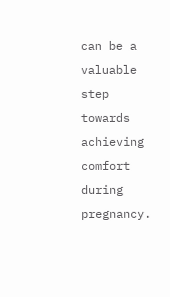can be a valuable step towards achieving comfort during pregnancy.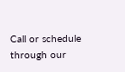Call or schedule through our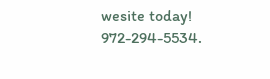wesite today! 972-294-5534.